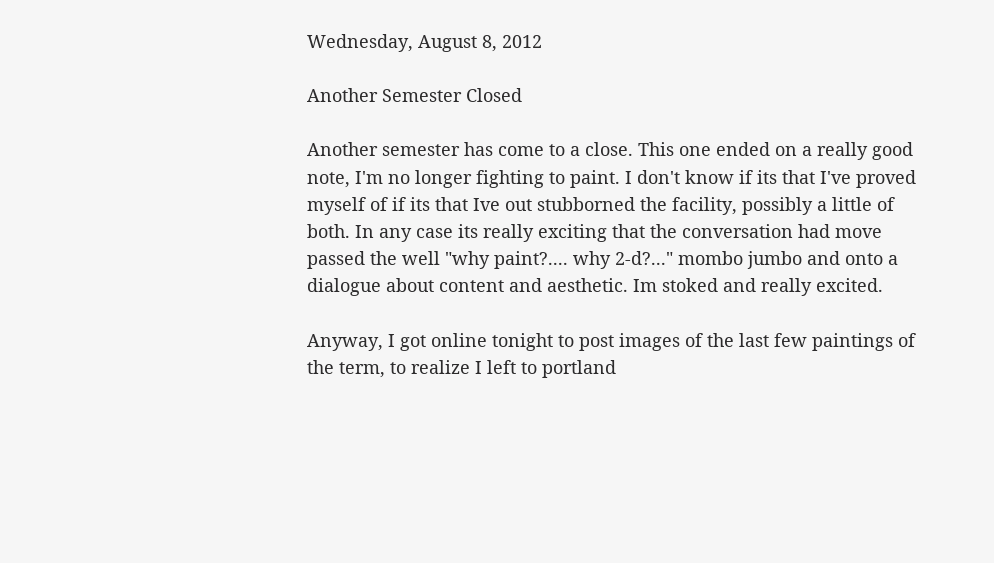Wednesday, August 8, 2012

Another Semester Closed

Another semester has come to a close. This one ended on a really good note, I'm no longer fighting to paint. I don't know if its that I've proved myself of if its that Ive out stubborned the facility, possibly a little of both. In any case its really exciting that the conversation had move passed the well "why paint?.... why 2-d?..." mombo jumbo and onto a dialogue about content and aesthetic. Im stoked and really excited.

Anyway, I got online tonight to post images of the last few paintings of the term, to realize I left to portland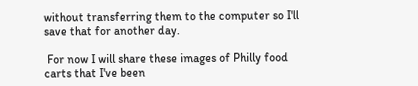without transferring them to the computer so I'll save that for another day.

 For now I will share these images of Philly food carts that I've been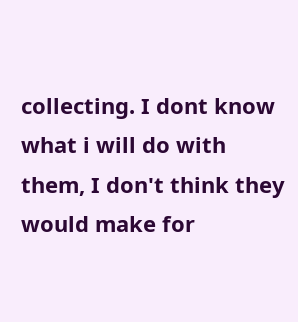collecting. I dont know what i will do with them, I don't think they would make for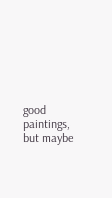good paintings, but maybe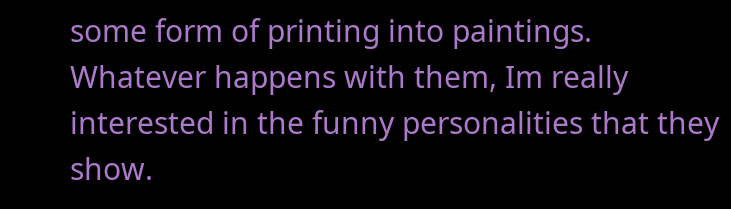some form of printing into paintings. Whatever happens with them, Im really interested in the funny personalities that they show.